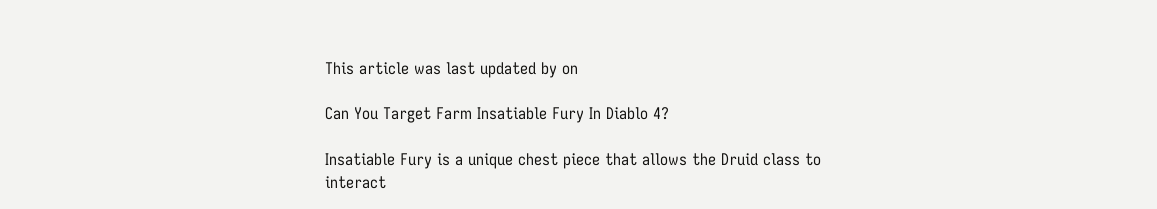This article was last updated by on

Can You Target Farm Insatiable Fury In Diablo 4?

Insatiable Fury is a unique chest piece that allows the Druid class to interact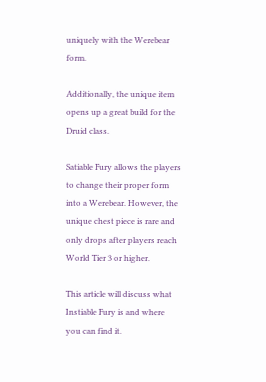uniquely with the Werebear form.

Additionally, the unique item opens up a great build for the Druid class.

Satiable Fury allows the players to change their proper form into a Werebear. However, the unique chest piece is rare and only drops after players reach World Tier 3 or higher.

This article will discuss what Instiable Fury is and where you can find it.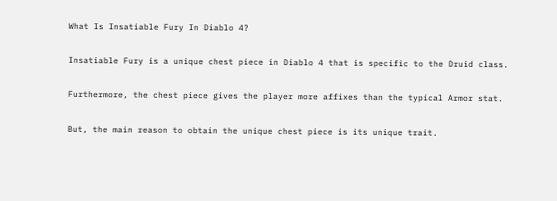What Is Insatiable Fury In Diablo 4?

Insatiable Fury is a unique chest piece in Diablo 4 that is specific to the Druid class.

Furthermore, the chest piece gives the player more affixes than the typical Armor stat.

But, the main reason to obtain the unique chest piece is its unique trait.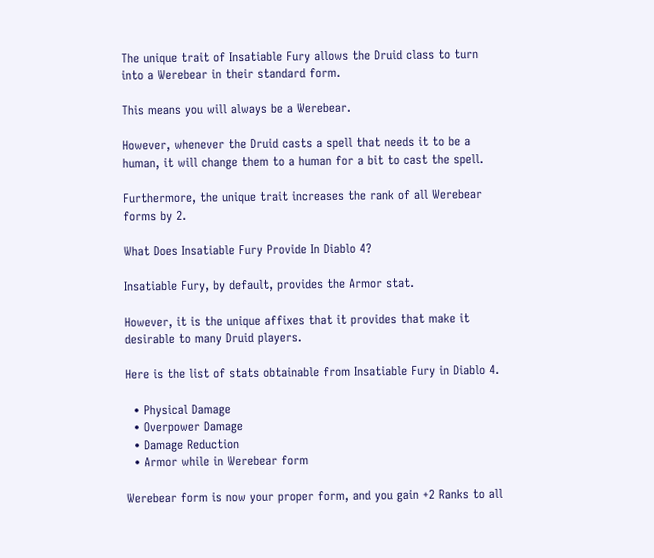The unique trait of Insatiable Fury allows the Druid class to turn into a Werebear in their standard form.

This means you will always be a Werebear.

However, whenever the Druid casts a spell that needs it to be a human, it will change them to a human for a bit to cast the spell.

Furthermore, the unique trait increases the rank of all Werebear forms by 2.

What Does Insatiable Fury Provide In Diablo 4?

Insatiable Fury, by default, provides the Armor stat.

However, it is the unique affixes that it provides that make it desirable to many Druid players.

Here is the list of stats obtainable from Insatiable Fury in Diablo 4.

  • Physical Damage
  • Overpower Damage
  • Damage Reduction
  • Armor while in Werebear form

Werebear form is now your proper form, and you gain +2 Ranks to all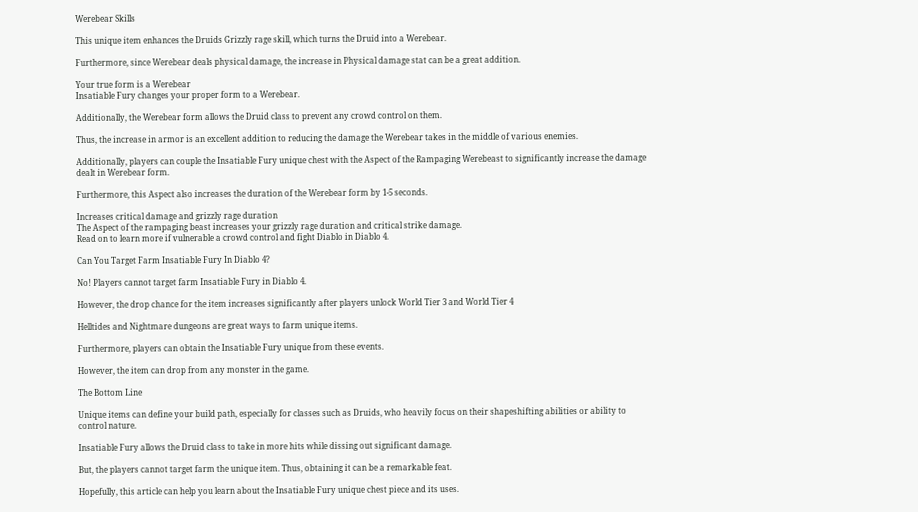Werebear Skills

This unique item enhances the Druids Grizzly rage skill, which turns the Druid into a Werebear.

Furthermore, since Werebear deals physical damage, the increase in Physical damage stat can be a great addition.

Your true form is a Werebear
Insatiable Fury changes your proper form to a Werebear.

Additionally, the Werebear form allows the Druid class to prevent any crowd control on them.

Thus, the increase in armor is an excellent addition to reducing the damage the Werebear takes in the middle of various enemies.

Additionally, players can couple the Insatiable Fury unique chest with the Aspect of the Rampaging Werebeast to significantly increase the damage dealt in Werebear form.

Furthermore, this Aspect also increases the duration of the Werebear form by 1-5 seconds.

Increases critical damage and grizzly rage duration
The Aspect of the rampaging beast increases your grizzly rage duration and critical strike damage.
Read on to learn more if vulnerable a crowd control and fight Diablo in Diablo 4.

Can You Target Farm Insatiable Fury In Diablo 4?

No! Players cannot target farm Insatiable Fury in Diablo 4.

However, the drop chance for the item increases significantly after players unlock World Tier 3 and World Tier 4

Helltides and Nightmare dungeons are great ways to farm unique items.

Furthermore, players can obtain the Insatiable Fury unique from these events.

However, the item can drop from any monster in the game.

The Bottom Line

Unique items can define your build path, especially for classes such as Druids, who heavily focus on their shapeshifting abilities or ability to control nature.

Insatiable Fury allows the Druid class to take in more hits while dissing out significant damage.

But, the players cannot target farm the unique item. Thus, obtaining it can be a remarkable feat.

Hopefully, this article can help you learn about the Insatiable Fury unique chest piece and its uses.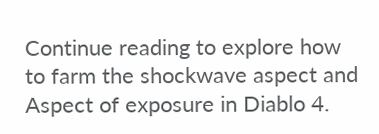Continue reading to explore how to farm the shockwave aspect and Aspect of exposure in Diablo 4.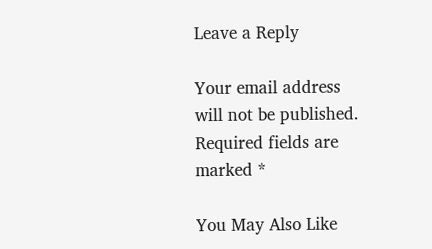Leave a Reply

Your email address will not be published. Required fields are marked *

You May Also Like